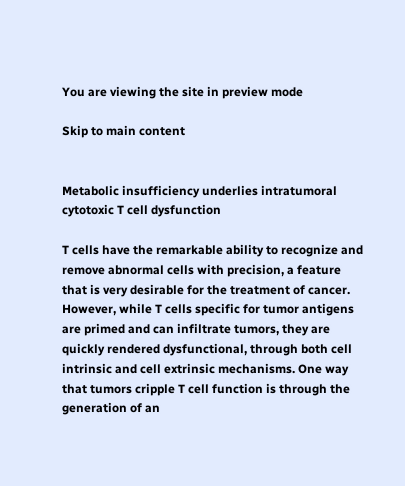You are viewing the site in preview mode

Skip to main content


Metabolic insufficiency underlies intratumoral cytotoxic T cell dysfunction

T cells have the remarkable ability to recognize and remove abnormal cells with precision, a feature that is very desirable for the treatment of cancer. However, while T cells specific for tumor antigens are primed and can infiltrate tumors, they are quickly rendered dysfunctional, through both cell intrinsic and cell extrinsic mechanisms. One way that tumors cripple T cell function is through the generation of an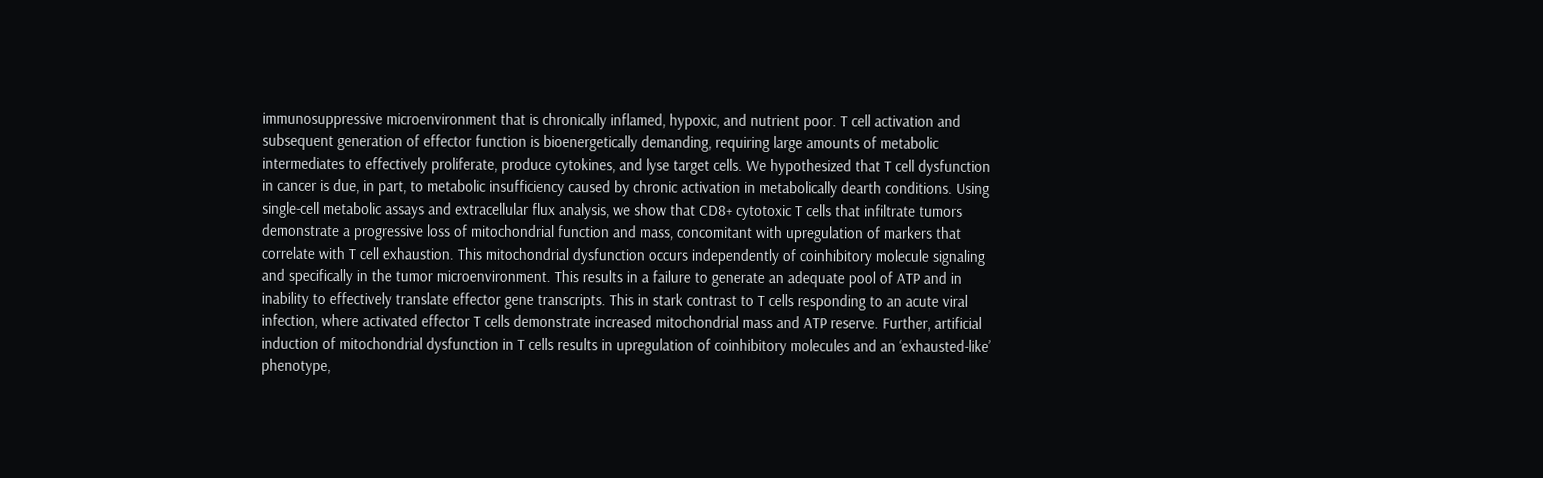immunosuppressive microenvironment that is chronically inflamed, hypoxic, and nutrient poor. T cell activation and subsequent generation of effector function is bioenergetically demanding, requiring large amounts of metabolic intermediates to effectively proliferate, produce cytokines, and lyse target cells. We hypothesized that T cell dysfunction in cancer is due, in part, to metabolic insufficiency caused by chronic activation in metabolically dearth conditions. Using single-cell metabolic assays and extracellular flux analysis, we show that CD8+ cytotoxic T cells that infiltrate tumors demonstrate a progressive loss of mitochondrial function and mass, concomitant with upregulation of markers that correlate with T cell exhaustion. This mitochondrial dysfunction occurs independently of coinhibitory molecule signaling and specifically in the tumor microenvironment. This results in a failure to generate an adequate pool of ATP and in inability to effectively translate effector gene transcripts. This in stark contrast to T cells responding to an acute viral infection, where activated effector T cells demonstrate increased mitochondrial mass and ATP reserve. Further, artificial induction of mitochondrial dysfunction in T cells results in upregulation of coinhibitory molecules and an ‘exhausted-like’ phenotype,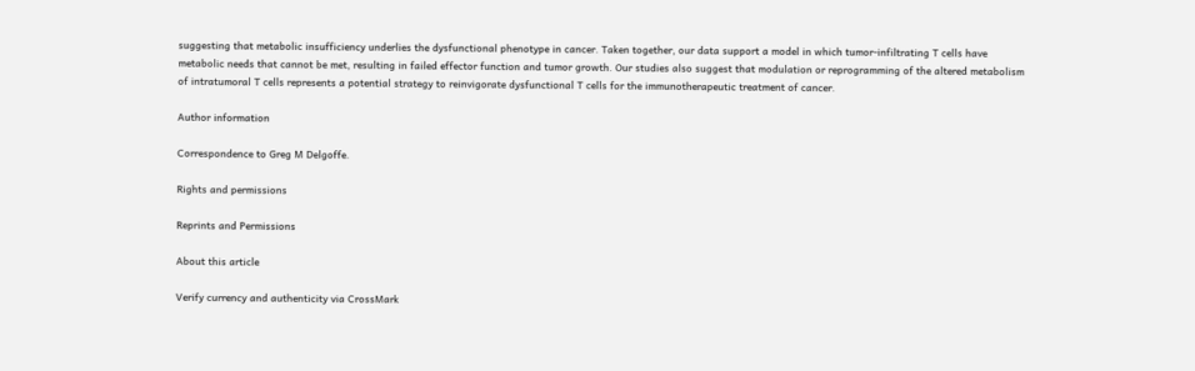suggesting that metabolic insufficiency underlies the dysfunctional phenotype in cancer. Taken together, our data support a model in which tumor-infiltrating T cells have metabolic needs that cannot be met, resulting in failed effector function and tumor growth. Our studies also suggest that modulation or reprogramming of the altered metabolism of intratumoral T cells represents a potential strategy to reinvigorate dysfunctional T cells for the immunotherapeutic treatment of cancer.

Author information

Correspondence to Greg M Delgoffe.

Rights and permissions

Reprints and Permissions

About this article

Verify currency and authenticity via CrossMark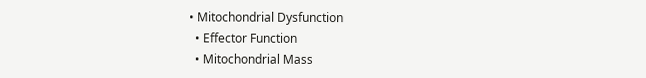• Mitochondrial Dysfunction
  • Effector Function
  • Mitochondrial Mass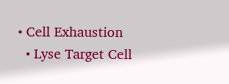• Cell Exhaustion
  • Lyse Target Cell